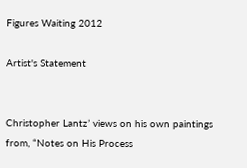Figures Waiting 2012

Artist's Statement


Christopher Lantz’ views on his own paintings from, “Notes on His Process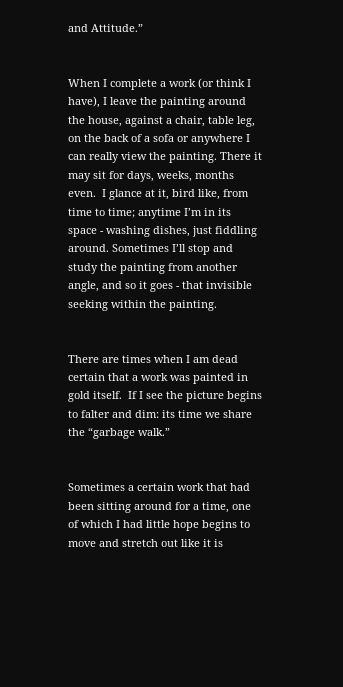and Attitude.”


When I complete a work (or think I have), I leave the painting around the house, against a chair, table leg, on the back of a sofa or anywhere I can really view the painting. There it may sit for days, weeks, months even.  I glance at it, bird like, from time to time; anytime I’m in its space - washing dishes, just fiddling around. Sometimes I’ll stop and study the painting from another angle, and so it goes - that invisible seeking within the painting.


There are times when I am dead certain that a work was painted in gold itself.  If I see the picture begins to falter and dim: its time we share the “garbage walk.”


Sometimes a certain work that had been sitting around for a time, one of which I had little hope begins to move and stretch out like it is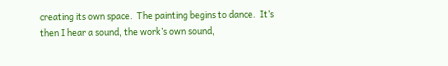creating its own space.  The painting begins to dance.  It’s then I hear a sound, the work’s own sound,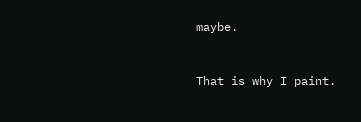maybe.


That is why I paint.